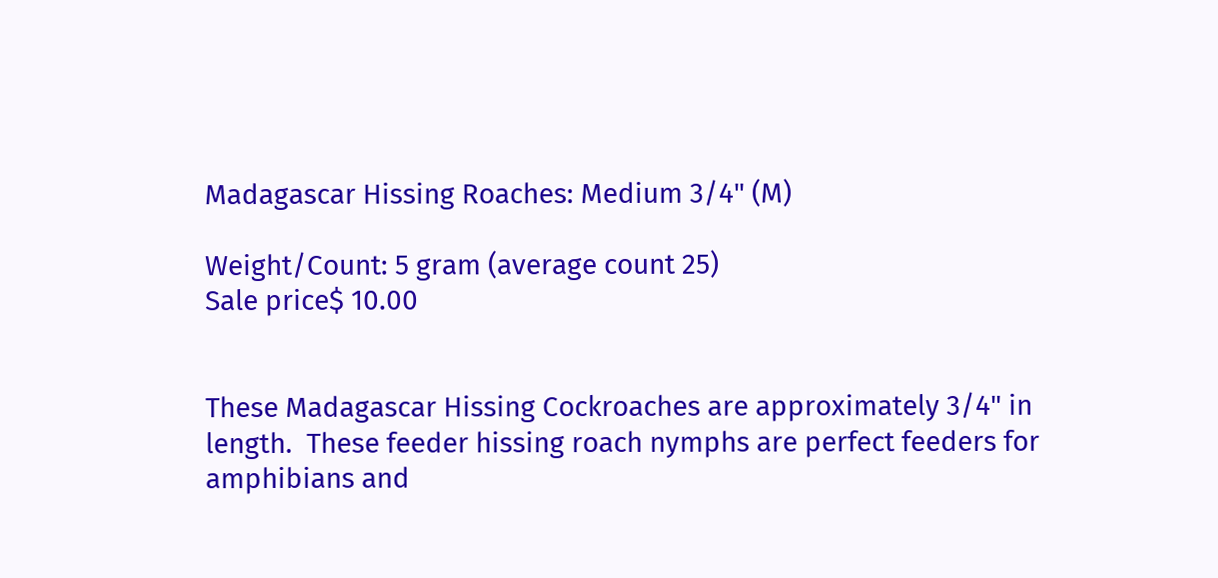Madagascar Hissing Roaches: Medium 3/4" (M)

Weight/Count: 5 gram (average count 25)
Sale price$ 10.00


These Madagascar Hissing Cockroaches are approximately 3/4" in length.  These feeder hissing roach nymphs are perfect feeders for amphibians and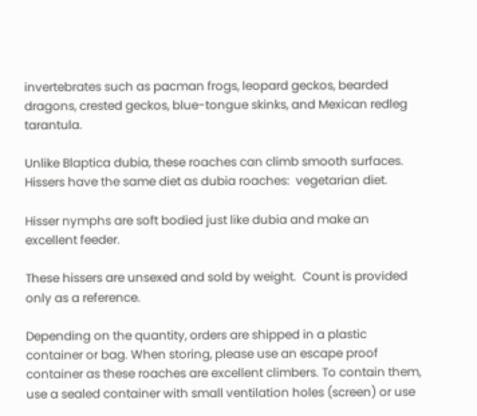invertebrates such as pacman frogs, leopard geckos, bearded dragons, crested geckos, blue-tongue skinks, and Mexican redleg tarantula.

Unlike Blaptica dubia, these roaches can climb smooth surfaces.  Hissers have the same diet as dubia roaches:  vegetarian diet.

Hisser nymphs are soft bodied just like dubia and make an excellent feeder.

These hissers are unsexed and sold by weight.  Count is provided only as a reference.

Depending on the quantity, orders are shipped in a plastic container or bag. When storing, please use an escape proof container as these roaches are excellent climbers. To contain them, use a sealed container with small ventilation holes (screen) or use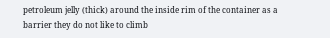petroleum jelly (thick) around the inside rim of the container as a barrier they do not like to climb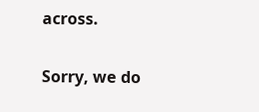across.

Sorry, we do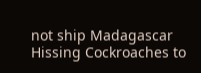not ship Madagascar Hissing Cockroaches to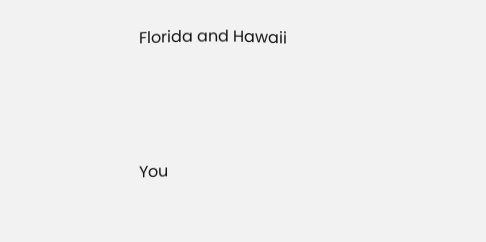Florida and Hawaii






You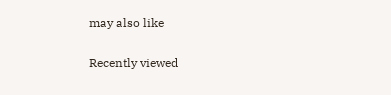may also like

Recently viewed